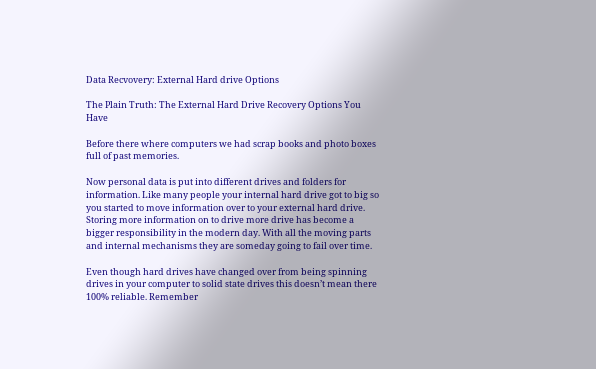Data Recvovery: External Hard drive Options

The Plain Truth: The External Hard Drive Recovery Options You Have

Before there where computers we had scrap books and photo boxes full of past memories.

Now personal data is put into different drives and folders for information. Like many people your internal hard drive got to big so you started to move information over to your external hard drive. Storing more information on to drive more drive has become a bigger responsibility in the modern day. With all the moving parts and internal mechanisms they are someday going to fail over time.

Even though hard drives have changed over from being spinning drives in your computer to solid state drives this doesn’t mean there 100% reliable. Remember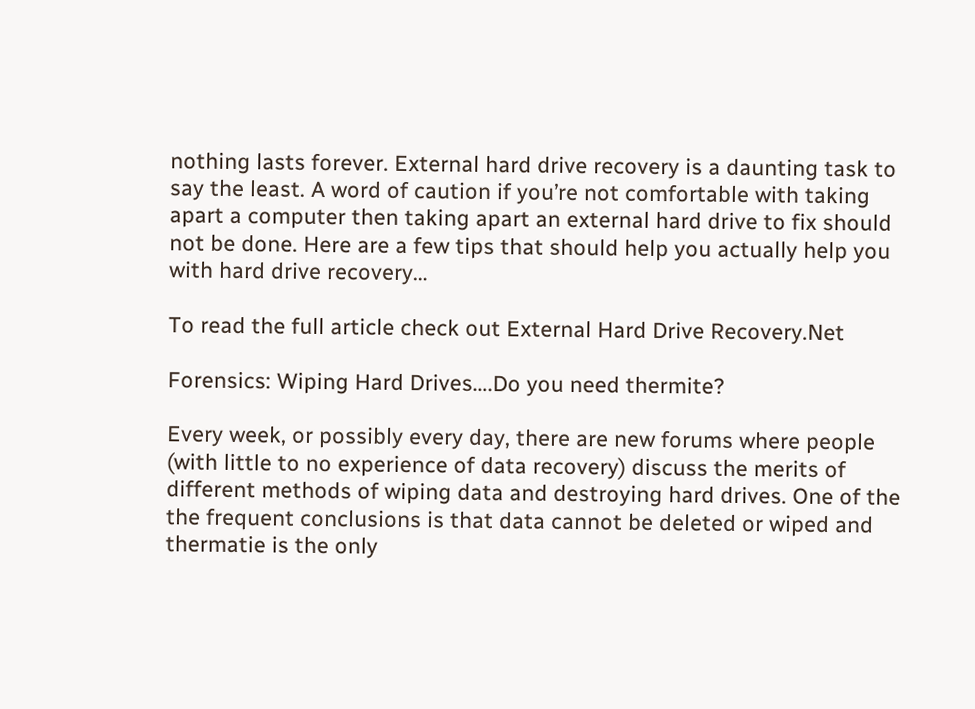nothing lasts forever. External hard drive recovery is a daunting task to say the least. A word of caution if you’re not comfortable with taking apart a computer then taking apart an external hard drive to fix should not be done. Here are a few tips that should help you actually help you with hard drive recovery…

To read the full article check out External Hard Drive Recovery.Net

Forensics: Wiping Hard Drives….Do you need thermite?

Every week, or possibly every day, there are new forums where people (with little to no experience of data recovery) discuss the merits of different methods of wiping data and destroying hard drives. One of the the frequent conclusions is that data cannot be deleted or wiped and  thermatie is the only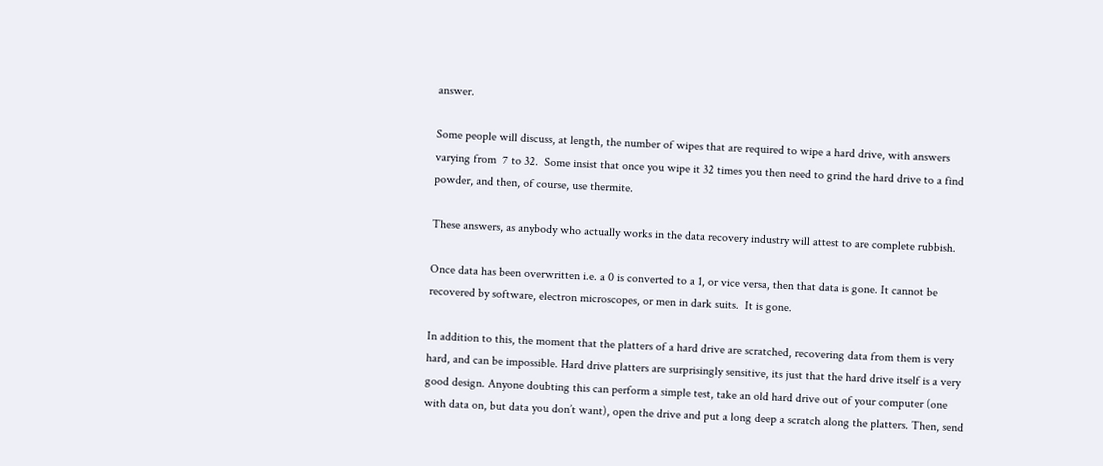answer.

Some people will discuss, at length, the number of wipes that are required to wipe a hard drive, with answers varying from  7 to 32.  Some insist that once you wipe it 32 times you then need to grind the hard drive to a find powder, and then, of course, use thermite.

These answers, as anybody who actually works in the data recovery industry will attest to are complete rubbish.

Once data has been overwritten i.e. a 0 is converted to a 1, or vice versa, then that data is gone. It cannot be recovered by software, electron microscopes, or men in dark suits.  It is gone.

In addition to this, the moment that the platters of a hard drive are scratched, recovering data from them is very hard, and can be impossible. Hard drive platters are surprisingly sensitive, its just that the hard drive itself is a very good design. Anyone doubting this can perform a simple test, take an old hard drive out of your computer (one with data on, but data you don’t want), open the drive and put a long deep a scratch along the platters. Then, send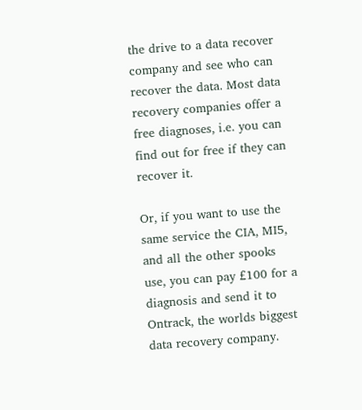the drive to a data recover company and see who can recover the data. Most data recovery companies offer a free diagnoses, i.e. you can find out for free if they can recover it.

Or, if you want to use the same service the CIA, MI5, and all the other spooks use, you can pay £100 for a diagnosis and send it to Ontrack, the worlds biggest data recovery company.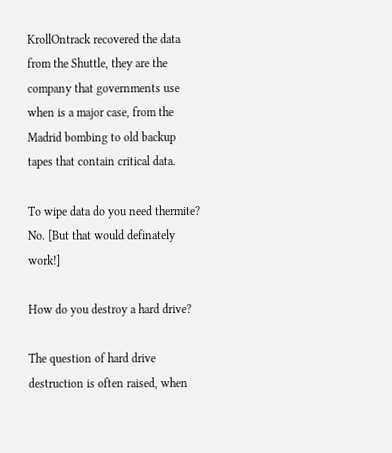KrollOntrack recovered the data from the Shuttle, they are the company that governments use when is a major case, from the  Madrid bombing to old backup tapes that contain critical data.

To wipe data do you need thermite? No. [But that would definately work!]

How do you destroy a hard drive?

The question of hard drive destruction is often raised, when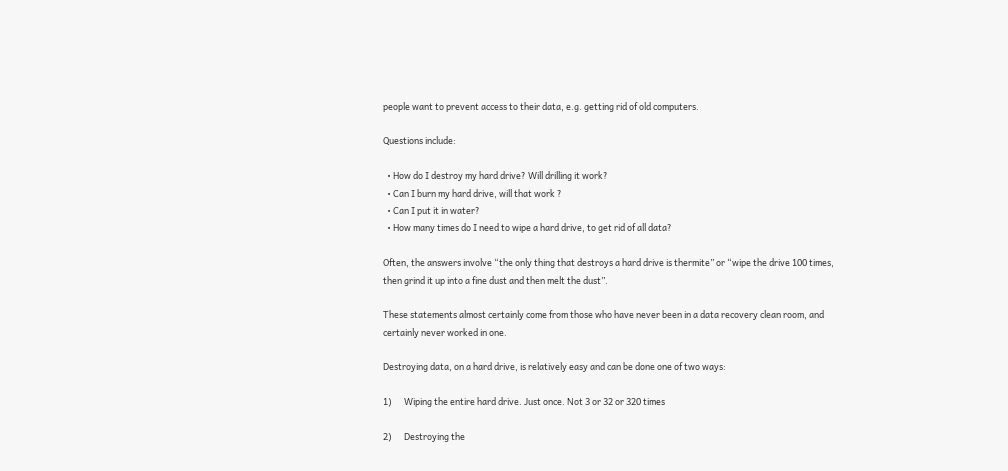people want to prevent access to their data, e.g. getting rid of old computers.

Questions include:

  • How do I destroy my hard drive? Will drilling it work?
  • Can I burn my hard drive, will that work ?
  • Can I put it in water?
  • How many times do I need to wipe a hard drive, to get rid of all data?

Often, the answers involve “the only thing that destroys a hard drive is thermite” or “wipe the drive 100 times, then grind it up into a fine dust and then melt the dust”.

These statements almost certainly come from those who have never been in a data recovery clean room, and certainly never worked in one.

Destroying data, on a hard drive, is relatively easy and can be done one of two ways:

1)      Wiping the entire hard drive. Just once. Not 3 or 32 or 320 times

2)      Destroying the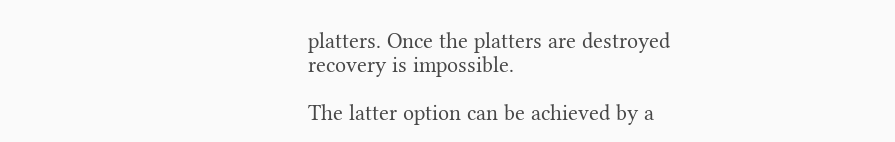platters. Once the platters are destroyed recovery is impossible.

The latter option can be achieved by a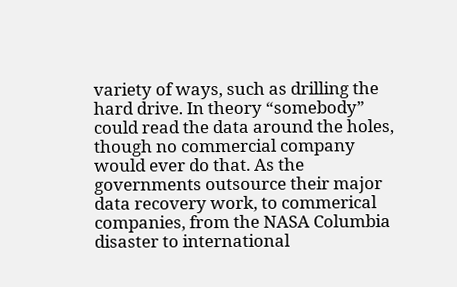variety of ways, such as drilling the hard drive. In theory “somebody” could read the data around the holes, though no commercial company would ever do that. As the governments outsource their major data recovery work, to commerical companies, from the NASA Columbia disaster to international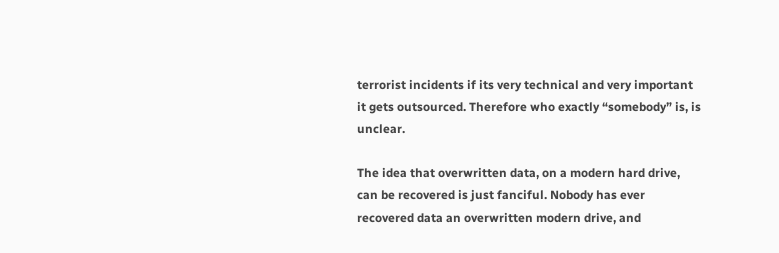terrorist incidents if its very technical and very important it gets outsourced. Therefore who exactly “somebody” is, is unclear.

The idea that overwritten data, on a modern hard drive, can be recovered is just fanciful. Nobody has ever recovered data an overwritten modern drive, and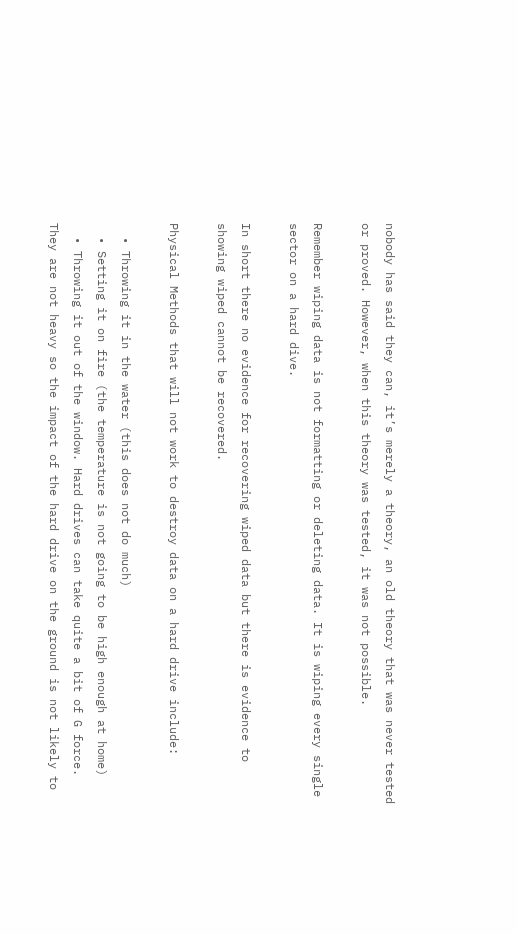nobody has said they can, it’s merely a theory, an old theory that was never tested or proved. However, when this theory was tested, it was not possible.

Remember wiping data is not formatting or deleting data. It is wiping every single sector on a hard dive.

In short there no evidence for recovering wiped data but there is evidence to showing wiped cannot be recovered.

Physical Methods that will not work to destroy data on a hard drive include:

  • Throwing it in the water (this does not do much)
  • Setting it on fire (the temperature is not going to be high enough at home)
  • Throwing it out of the window. Hard drives can take quite a bit of G force.  They are not heavy so the impact of the hard drive on the ground is not likely to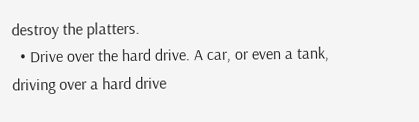destroy the platters.
  • Drive over the hard drive. A car, or even a tank, driving over a hard drive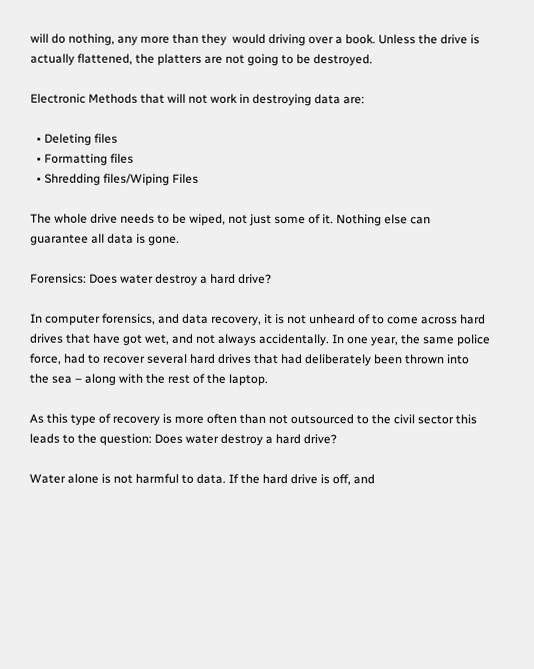will do nothing, any more than they  would driving over a book. Unless the drive is actually flattened, the platters are not going to be destroyed.

Electronic Methods that will not work in destroying data are:

  • Deleting files
  • Formatting files
  • Shredding files/Wiping Files

The whole drive needs to be wiped, not just some of it. Nothing else can guarantee all data is gone.

Forensics: Does water destroy a hard drive?

In computer forensics, and data recovery, it is not unheard of to come across hard drives that have got wet, and not always accidentally. In one year, the same police force, had to recover several hard drives that had deliberately been thrown into the sea – along with the rest of the laptop.

As this type of recovery is more often than not outsourced to the civil sector this leads to the question: Does water destroy a hard drive?

Water alone is not harmful to data. If the hard drive is off, and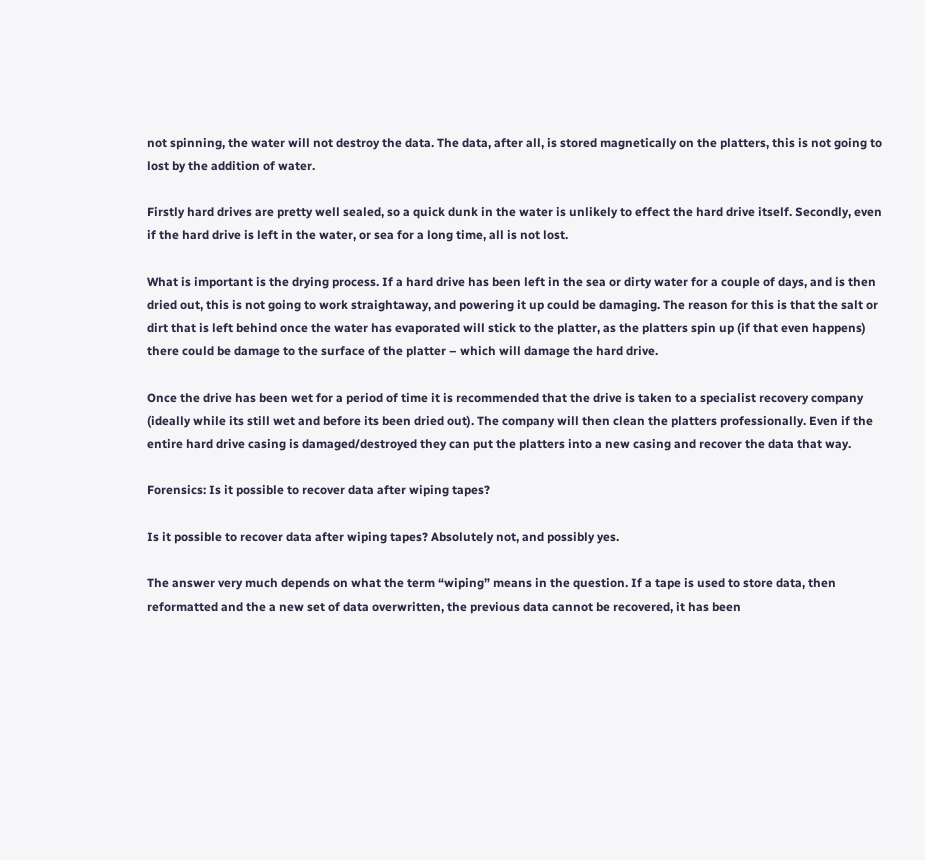not spinning, the water will not destroy the data. The data, after all, is stored magnetically on the platters, this is not going to lost by the addition of water.

Firstly hard drives are pretty well sealed, so a quick dunk in the water is unlikely to effect the hard drive itself. Secondly, even if the hard drive is left in the water, or sea for a long time, all is not lost.

What is important is the drying process. If a hard drive has been left in the sea or dirty water for a couple of days, and is then dried out, this is not going to work straightaway, and powering it up could be damaging. The reason for this is that the salt or dirt that is left behind once the water has evaporated will stick to the platter, as the platters spin up (if that even happens) there could be damage to the surface of the platter – which will damage the hard drive.

Once the drive has been wet for a period of time it is recommended that the drive is taken to a specialist recovery company (ideally while its still wet and before its been dried out). The company will then clean the platters professionally. Even if the entire hard drive casing is damaged/destroyed they can put the platters into a new casing and recover the data that way.

Forensics: Is it possible to recover data after wiping tapes?

Is it possible to recover data after wiping tapes? Absolutely not, and possibly yes.

The answer very much depends on what the term “wiping” means in the question. If a tape is used to store data, then reformatted and the a new set of data overwritten, the previous data cannot be recovered, it has been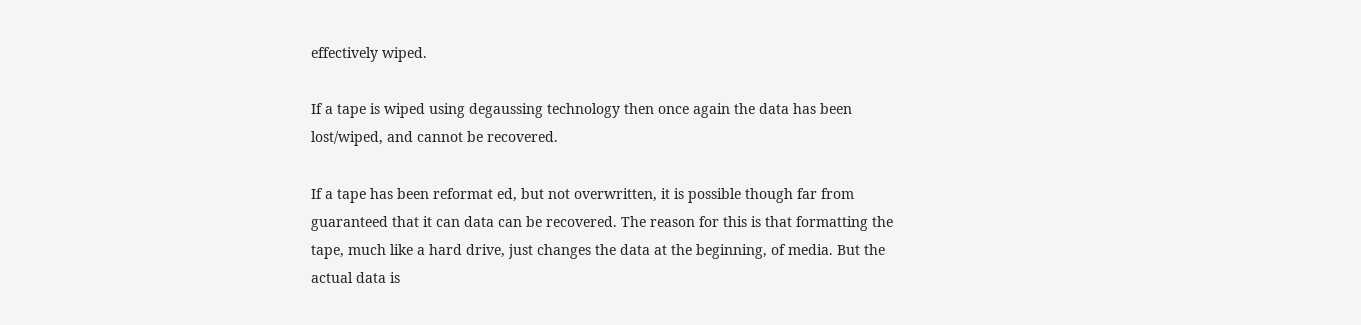effectively wiped.

If a tape is wiped using degaussing technology then once again the data has been lost/wiped, and cannot be recovered.

If a tape has been reformat ed, but not overwritten, it is possible though far from guaranteed that it can data can be recovered. The reason for this is that formatting the tape, much like a hard drive, just changes the data at the beginning, of media. But the actual data is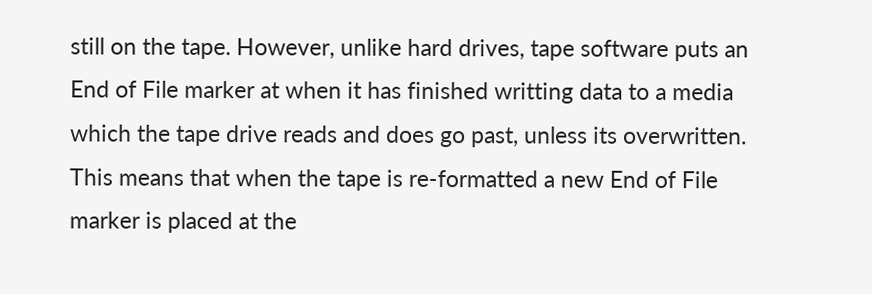still on the tape. However, unlike hard drives, tape software puts an End of File marker at when it has finished writting data to a media which the tape drive reads and does go past, unless its overwritten. This means that when the tape is re-formatted a new End of File marker is placed at the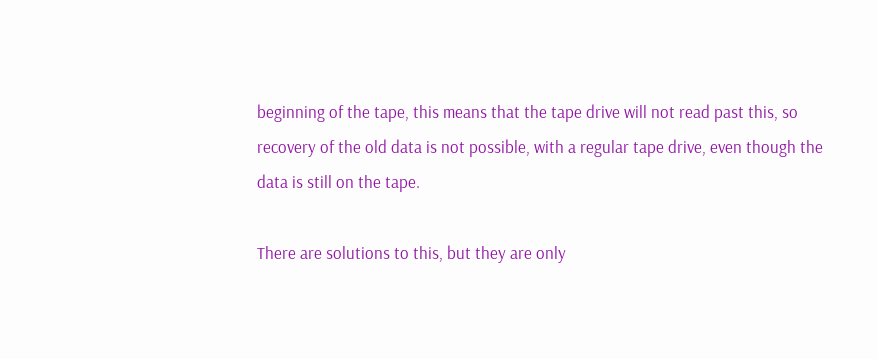beginning of the tape, this means that the tape drive will not read past this, so recovery of the old data is not possible, with a regular tape drive, even though the data is still on the tape.

There are solutions to this, but they are only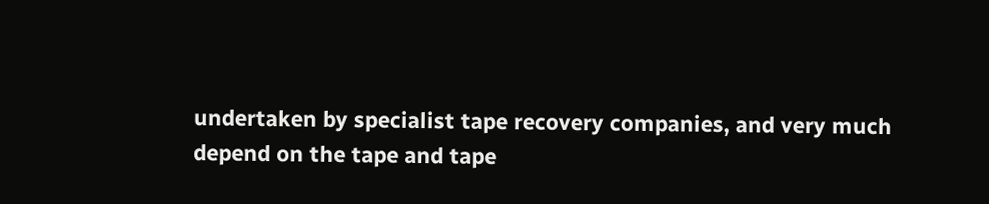undertaken by specialist tape recovery companies, and very much depend on the tape and tape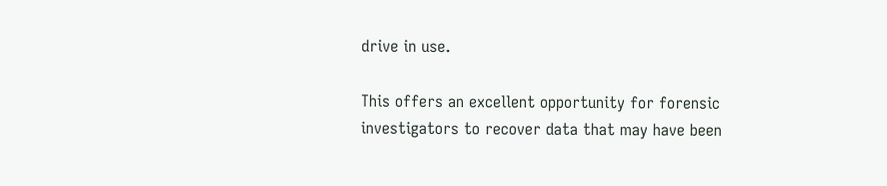drive in use.

This offers an excellent opportunity for forensic investigators to recover data that may have been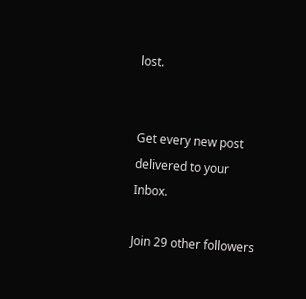lost.


Get every new post delivered to your Inbox.

Join 29 other followers